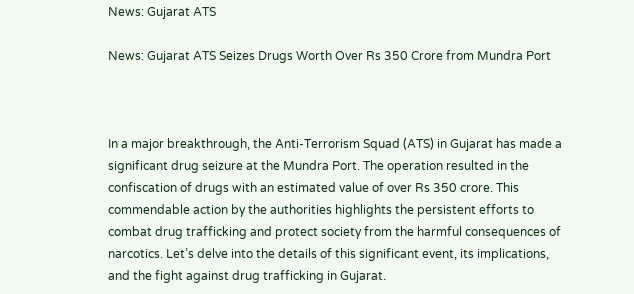News: Gujarat ATS

News: Gujarat ATS Seizes Drugs Worth Over Rs 350 Crore from Mundra Port



In a major breakthrough, the Anti-Terrorism Squad (ATS) in Gujarat has made a significant drug seizure at the Mundra Port. The operation resulted in the confiscation of drugs with an estimated value of over Rs 350 crore. This commendable action by the authorities highlights the persistent efforts to combat drug trafficking and protect society from the harmful consequences of narcotics. Let’s delve into the details of this significant event, its implications, and the fight against drug trafficking in Gujarat.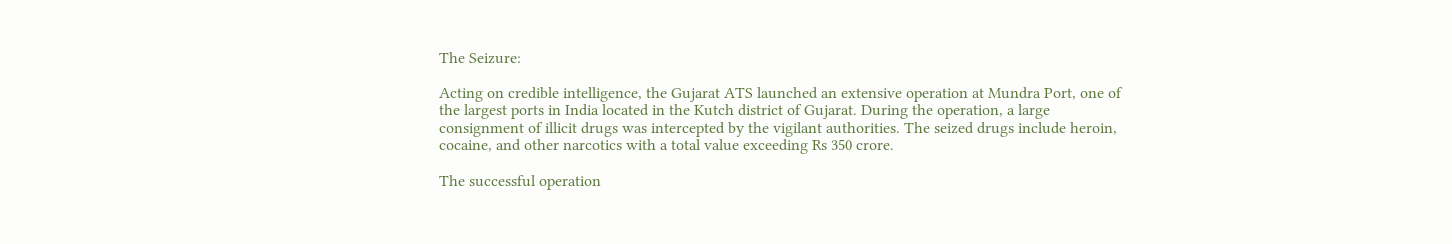The Seizure:

Acting on credible intelligence, the Gujarat ATS launched an extensive operation at Mundra Port, one of the largest ports in India located in the Kutch district of Gujarat. During the operation, a large consignment of illicit drugs was intercepted by the vigilant authorities. The seized drugs include heroin, cocaine, and other narcotics with a total value exceeding Rs 350 crore.

The successful operation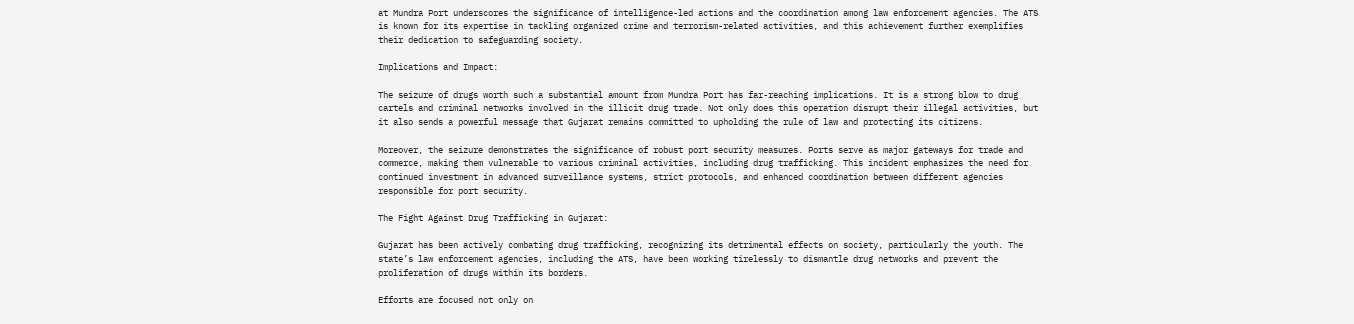at Mundra Port underscores the significance of intelligence-led actions and the coordination among law enforcement agencies. The ATS is known for its expertise in tackling organized crime and terrorism-related activities, and this achievement further exemplifies their dedication to safeguarding society.

Implications and Impact:

The seizure of drugs worth such a substantial amount from Mundra Port has far-reaching implications. It is a strong blow to drug cartels and criminal networks involved in the illicit drug trade. Not only does this operation disrupt their illegal activities, but it also sends a powerful message that Gujarat remains committed to upholding the rule of law and protecting its citizens.

Moreover, the seizure demonstrates the significance of robust port security measures. Ports serve as major gateways for trade and commerce, making them vulnerable to various criminal activities, including drug trafficking. This incident emphasizes the need for continued investment in advanced surveillance systems, strict protocols, and enhanced coordination between different agencies responsible for port security.

The Fight Against Drug Trafficking in Gujarat:

Gujarat has been actively combating drug trafficking, recognizing its detrimental effects on society, particularly the youth. The state’s law enforcement agencies, including the ATS, have been working tirelessly to dismantle drug networks and prevent the proliferation of drugs within its borders.

Efforts are focused not only on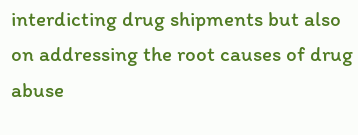interdicting drug shipments but also on addressing the root causes of drug abuse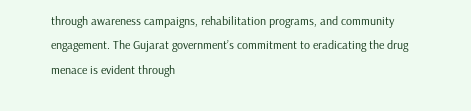through awareness campaigns, rehabilitation programs, and community engagement. The Gujarat government’s commitment to eradicating the drug menace is evident through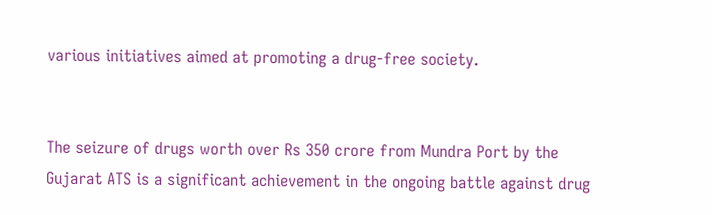various initiatives aimed at promoting a drug-free society.


The seizure of drugs worth over Rs 350 crore from Mundra Port by the Gujarat ATS is a significant achievement in the ongoing battle against drug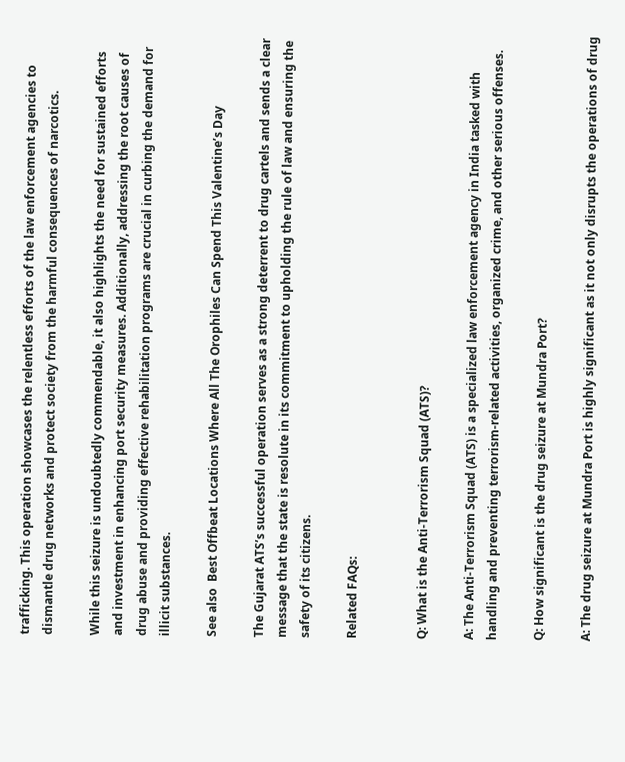trafficking. This operation showcases the relentless efforts of the law enforcement agencies to dismantle drug networks and protect society from the harmful consequences of narcotics.

While this seizure is undoubtedly commendable, it also highlights the need for sustained efforts and investment in enhancing port security measures. Additionally, addressing the root causes of drug abuse and providing effective rehabilitation programs are crucial in curbing the demand for illicit substances.

See also  Best Offbeat Locations Where All The Orophiles Can Spend This Valentine’s Day

The Gujarat ATS’s successful operation serves as a strong deterrent to drug cartels and sends a clear message that the state is resolute in its commitment to upholding the rule of law and ensuring the safety of its citizens.

Related FAQs:


Q: What is the Anti-Terrorism Squad (ATS)?

A: The Anti-Terrorism Squad (ATS) is a specialized law enforcement agency in India tasked with handling and preventing terrorism-related activities, organized crime, and other serious offenses.

Q: How significant is the drug seizure at Mundra Port?

A: The drug seizure at Mundra Port is highly significant as it not only disrupts the operations of drug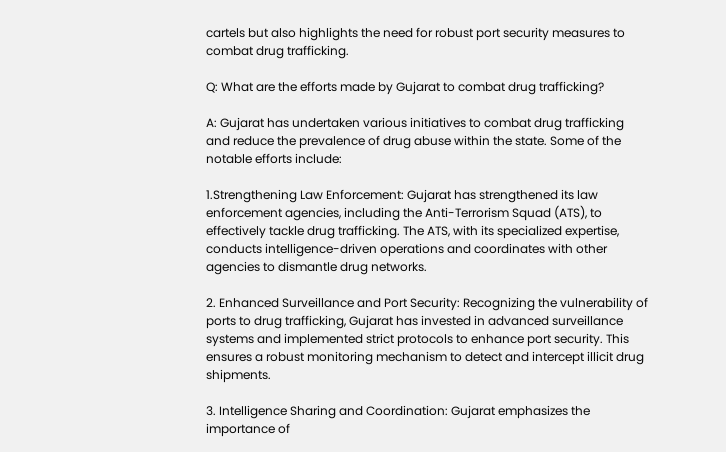cartels but also highlights the need for robust port security measures to combat drug trafficking.

Q: What are the efforts made by Gujarat to combat drug trafficking?

A: Gujarat has undertaken various initiatives to combat drug trafficking and reduce the prevalence of drug abuse within the state. Some of the notable efforts include:

1.Strengthening Law Enforcement: Gujarat has strengthened its law enforcement agencies, including the Anti-Terrorism Squad (ATS), to effectively tackle drug trafficking. The ATS, with its specialized expertise, conducts intelligence-driven operations and coordinates with other agencies to dismantle drug networks.

2. Enhanced Surveillance and Port Security: Recognizing the vulnerability of ports to drug trafficking, Gujarat has invested in advanced surveillance systems and implemented strict protocols to enhance port security. This ensures a robust monitoring mechanism to detect and intercept illicit drug shipments.

3. Intelligence Sharing and Coordination: Gujarat emphasizes the importance of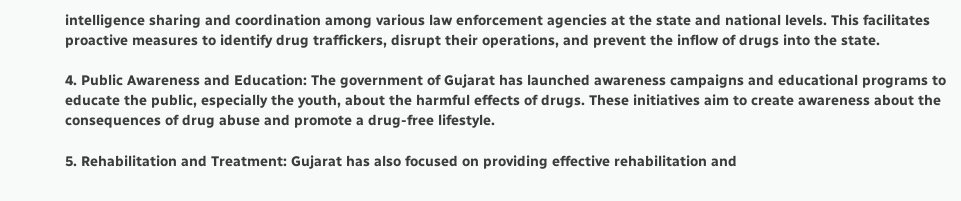intelligence sharing and coordination among various law enforcement agencies at the state and national levels. This facilitates proactive measures to identify drug traffickers, disrupt their operations, and prevent the inflow of drugs into the state.

4. Public Awareness and Education: The government of Gujarat has launched awareness campaigns and educational programs to educate the public, especially the youth, about the harmful effects of drugs. These initiatives aim to create awareness about the consequences of drug abuse and promote a drug-free lifestyle.

5. Rehabilitation and Treatment: Gujarat has also focused on providing effective rehabilitation and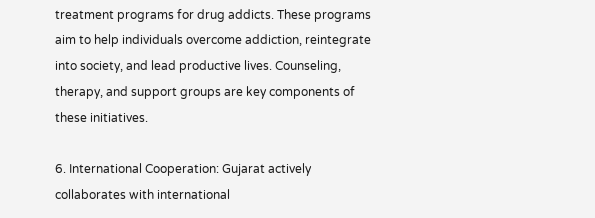treatment programs for drug addicts. These programs aim to help individuals overcome addiction, reintegrate into society, and lead productive lives. Counseling, therapy, and support groups are key components of these initiatives.

6. International Cooperation: Gujarat actively collaborates with international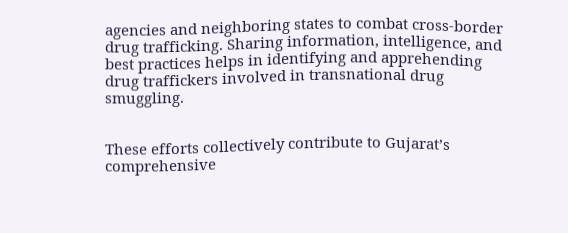agencies and neighboring states to combat cross-border drug trafficking. Sharing information, intelligence, and best practices helps in identifying and apprehending drug traffickers involved in transnational drug smuggling.


These efforts collectively contribute to Gujarat’s comprehensive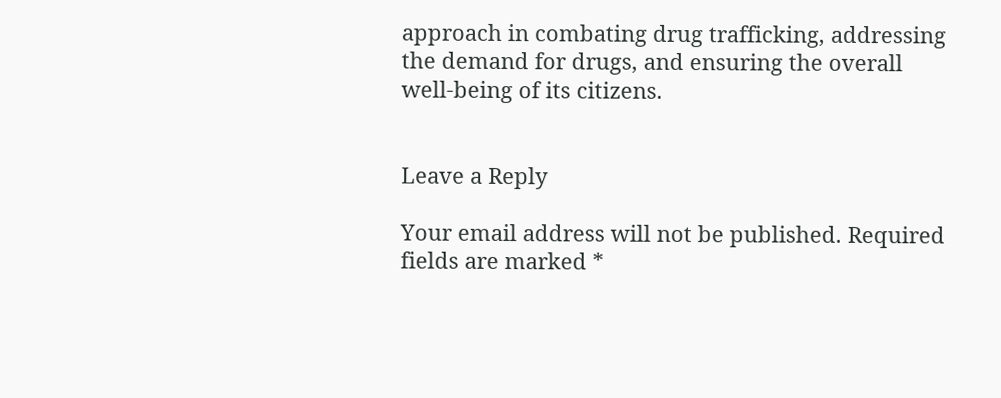approach in combating drug trafficking, addressing the demand for drugs, and ensuring the overall well-being of its citizens.


Leave a Reply

Your email address will not be published. Required fields are marked *